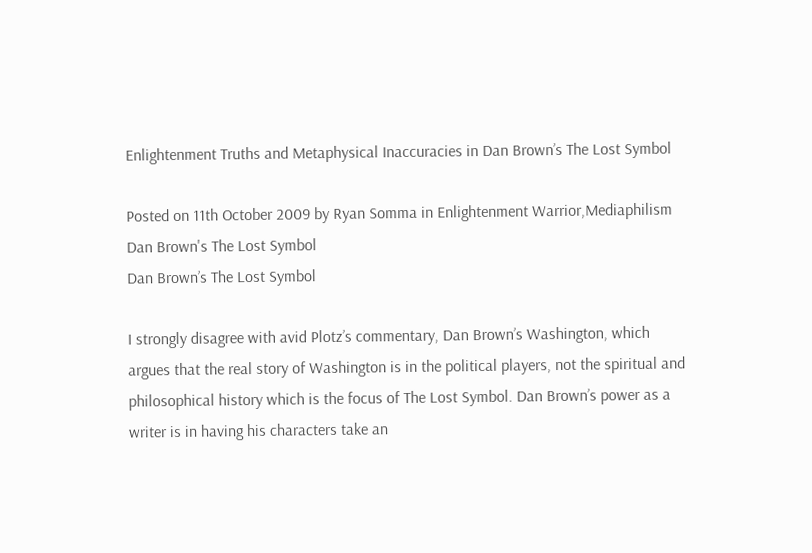Enlightenment Truths and Metaphysical Inaccuracies in Dan Brown’s The Lost Symbol

Posted on 11th October 2009 by Ryan Somma in Enlightenment Warrior,Mediaphilism
Dan Brown's The Lost Symbol
Dan Brown’s The Lost Symbol

I strongly disagree with avid Plotz’s commentary, Dan Brown’s Washington, which argues that the real story of Washington is in the political players, not the spiritual and philosophical history which is the focus of The Lost Symbol. Dan Brown’s power as a writer is in having his characters take an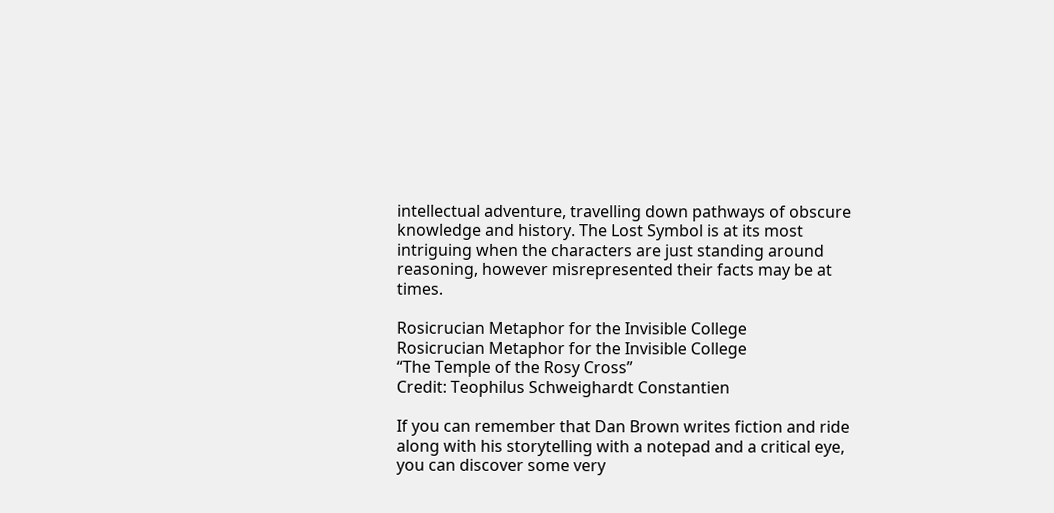intellectual adventure, travelling down pathways of obscure knowledge and history. The Lost Symbol is at its most intriguing when the characters are just standing around reasoning, however misrepresented their facts may be at times.

Rosicrucian Metaphor for the Invisible College
Rosicrucian Metaphor for the Invisible College
“The Temple of the Rosy Cross”
Credit: Teophilus Schweighardt Constantien

If you can remember that Dan Brown writes fiction and ride along with his storytelling with a notepad and a critical eye, you can discover some very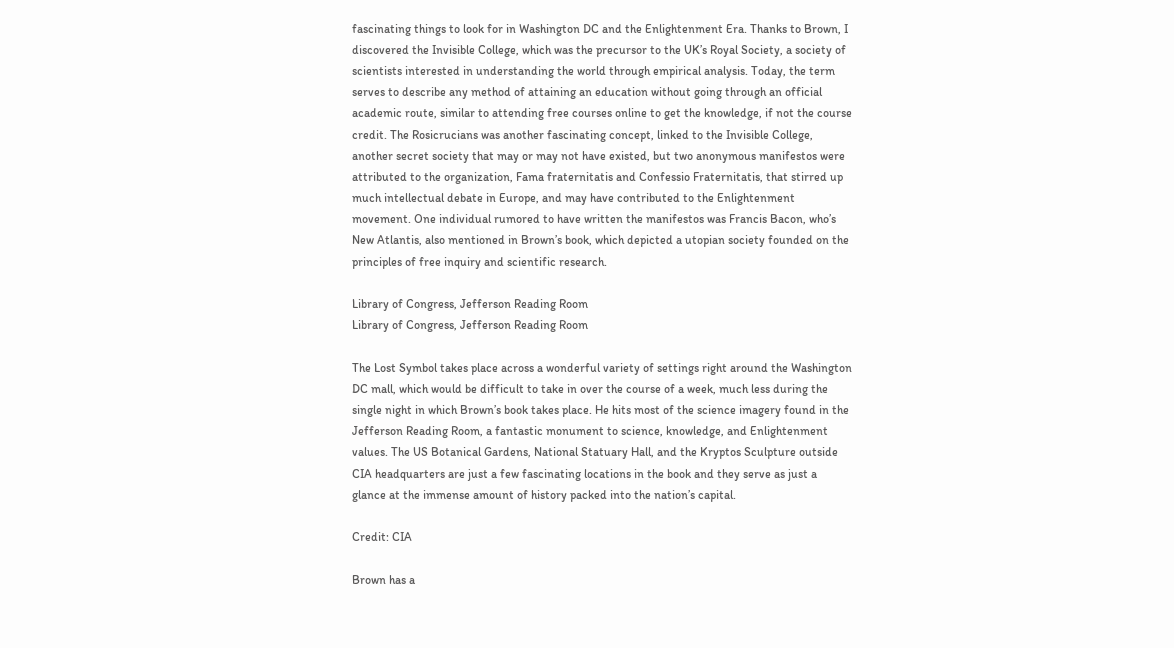fascinating things to look for in Washington DC and the Enlightenment Era. Thanks to Brown, I discovered the Invisible College, which was the precursor to the UK’s Royal Society, a society of scientists interested in understanding the world through empirical analysis. Today, the term serves to describe any method of attaining an education without going through an official academic route, similar to attending free courses online to get the knowledge, if not the course credit. The Rosicrucians was another fascinating concept, linked to the Invisible College, another secret society that may or may not have existed, but two anonymous manifestos were attributed to the organization, Fama fraternitatis and Confessio Fraternitatis, that stirred up much intellectual debate in Europe, and may have contributed to the Enlightenment movement. One individual rumored to have written the manifestos was Francis Bacon, who’s New Atlantis, also mentioned in Brown’s book, which depicted a utopian society founded on the principles of free inquiry and scientific research.

Library of Congress, Jefferson Reading Room
Library of Congress, Jefferson Reading Room

The Lost Symbol takes place across a wonderful variety of settings right around the Washington DC mall, which would be difficult to take in over the course of a week, much less during the single night in which Brown’s book takes place. He hits most of the science imagery found in the Jefferson Reading Room, a fantastic monument to science, knowledge, and Enlightenment values. The US Botanical Gardens, National Statuary Hall, and the Kryptos Sculpture outside CIA headquarters are just a few fascinating locations in the book and they serve as just a glance at the immense amount of history packed into the nation’s capital.

Credit: CIA

Brown has a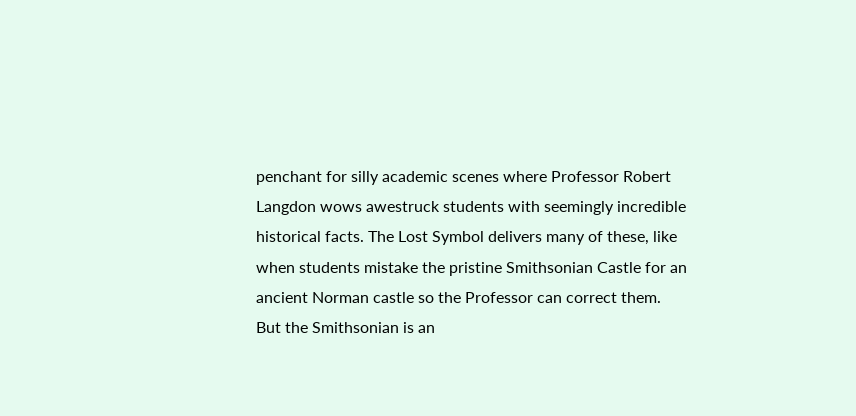penchant for silly academic scenes where Professor Robert Langdon wows awestruck students with seemingly incredible historical facts. The Lost Symbol delivers many of these, like when students mistake the pristine Smithsonian Castle for an ancient Norman castle so the Professor can correct them. But the Smithsonian is an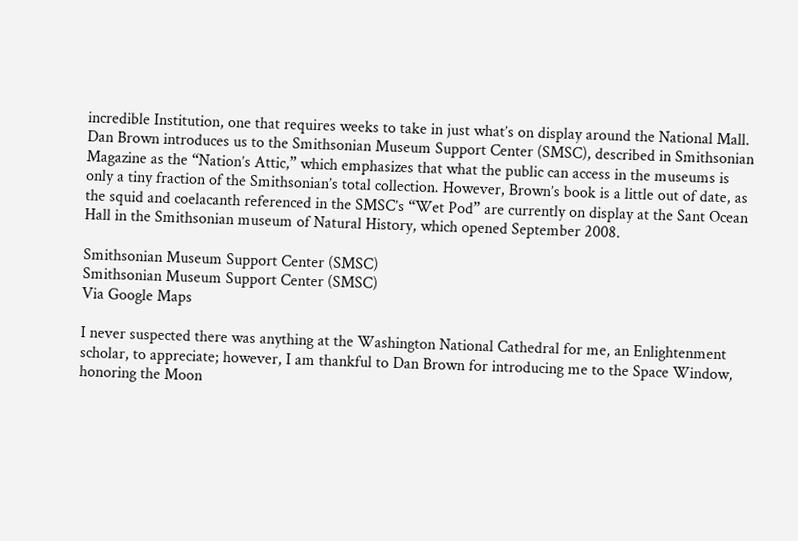incredible Institution, one that requires weeks to take in just what’s on display around the National Mall. Dan Brown introduces us to the Smithsonian Museum Support Center (SMSC), described in Smithsonian Magazine as the “Nation’s Attic,” which emphasizes that what the public can access in the museums is only a tiny fraction of the Smithsonian’s total collection. However, Brown’s book is a little out of date, as the squid and coelacanth referenced in the SMSC’s “Wet Pod” are currently on display at the Sant Ocean Hall in the Smithsonian museum of Natural History, which opened September 2008.

Smithsonian Museum Support Center (SMSC)
Smithsonian Museum Support Center (SMSC)
Via Google Maps

I never suspected there was anything at the Washington National Cathedral for me, an Enlightenment scholar, to appreciate; however, I am thankful to Dan Brown for introducing me to the Space Window, honoring the Moon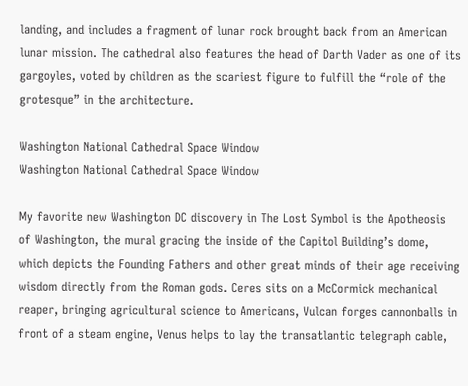landing, and includes a fragment of lunar rock brought back from an American lunar mission. The cathedral also features the head of Darth Vader as one of its gargoyles, voted by children as the scariest figure to fulfill the “role of the grotesque” in the architecture.

Washington National Cathedral Space Window
Washington National Cathedral Space Window

My favorite new Washington DC discovery in The Lost Symbol is the Apotheosis of Washington, the mural gracing the inside of the Capitol Building’s dome, which depicts the Founding Fathers and other great minds of their age receiving wisdom directly from the Roman gods. Ceres sits on a McCormick mechanical reaper, bringing agricultural science to Americans, Vulcan forges cannonballs in front of a steam engine, Venus helps to lay the transatlantic telegraph cable,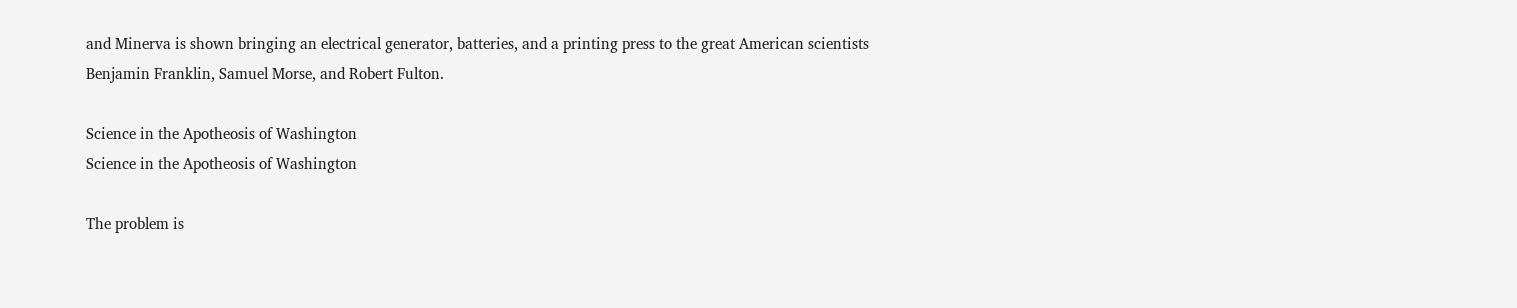and Minerva is shown bringing an electrical generator, batteries, and a printing press to the great American scientists Benjamin Franklin, Samuel Morse, and Robert Fulton.

Science in the Apotheosis of Washington
Science in the Apotheosis of Washington

The problem is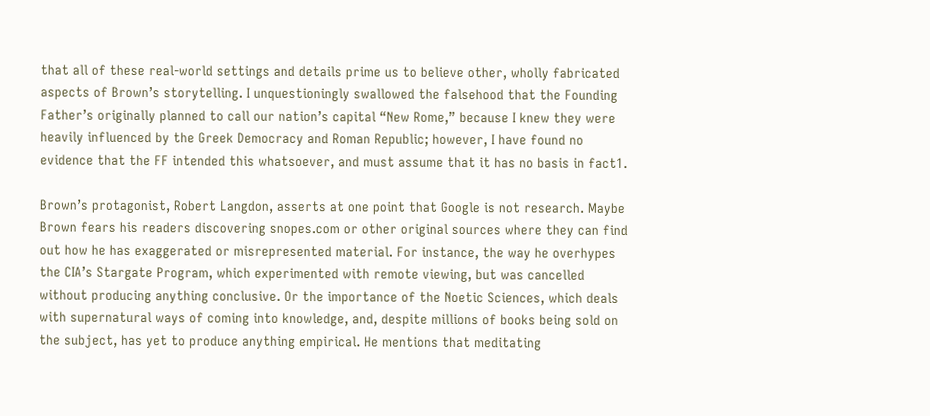that all of these real-world settings and details prime us to believe other, wholly fabricated aspects of Brown’s storytelling. I unquestioningly swallowed the falsehood that the Founding Father’s originally planned to call our nation’s capital “New Rome,” because I knew they were heavily influenced by the Greek Democracy and Roman Republic; however, I have found no evidence that the FF intended this whatsoever, and must assume that it has no basis in fact1.

Brown’s protagonist, Robert Langdon, asserts at one point that Google is not research. Maybe Brown fears his readers discovering snopes.com or other original sources where they can find out how he has exaggerated or misrepresented material. For instance, the way he overhypes the CIA’s Stargate Program, which experimented with remote viewing, but was cancelled without producing anything conclusive. Or the importance of the Noetic Sciences, which deals with supernatural ways of coming into knowledge, and, despite millions of books being sold on the subject, has yet to produce anything empirical. He mentions that meditating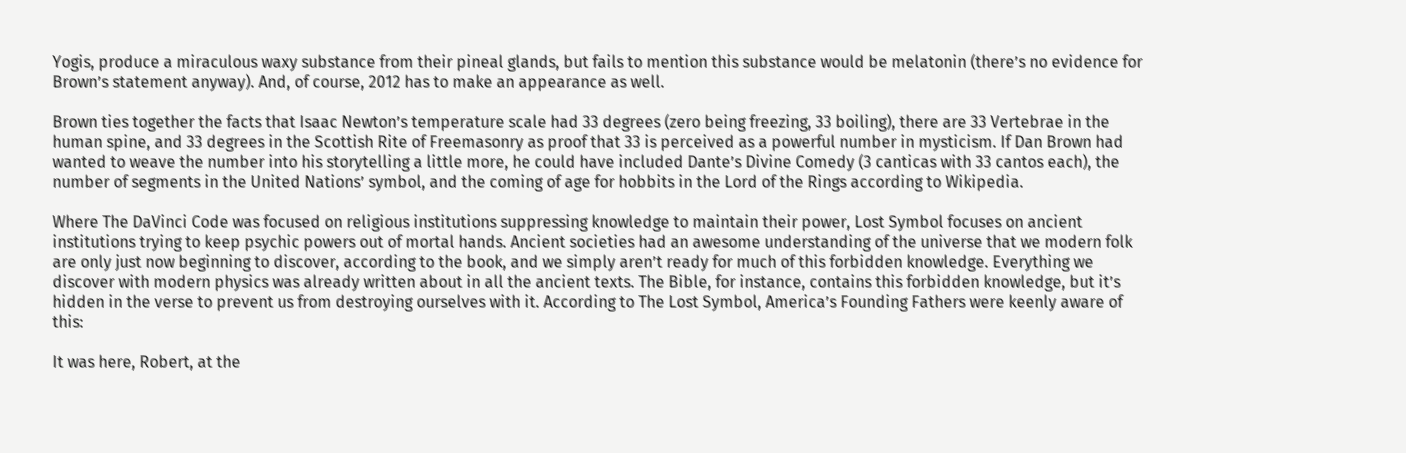Yogis, produce a miraculous waxy substance from their pineal glands, but fails to mention this substance would be melatonin (there’s no evidence for Brown’s statement anyway). And, of course, 2012 has to make an appearance as well.

Brown ties together the facts that Isaac Newton’s temperature scale had 33 degrees (zero being freezing, 33 boiling), there are 33 Vertebrae in the human spine, and 33 degrees in the Scottish Rite of Freemasonry as proof that 33 is perceived as a powerful number in mysticism. If Dan Brown had wanted to weave the number into his storytelling a little more, he could have included Dante’s Divine Comedy (3 canticas with 33 cantos each), the number of segments in the United Nations’ symbol, and the coming of age for hobbits in the Lord of the Rings according to Wikipedia.

Where The DaVinci Code was focused on religious institutions suppressing knowledge to maintain their power, Lost Symbol focuses on ancient institutions trying to keep psychic powers out of mortal hands. Ancient societies had an awesome understanding of the universe that we modern folk are only just now beginning to discover, according to the book, and we simply aren’t ready for much of this forbidden knowledge. Everything we discover with modern physics was already written about in all the ancient texts. The Bible, for instance, contains this forbidden knowledge, but it’s hidden in the verse to prevent us from destroying ourselves with it. According to The Lost Symbol, America’s Founding Fathers were keenly aware of this:

It was here, Robert, at the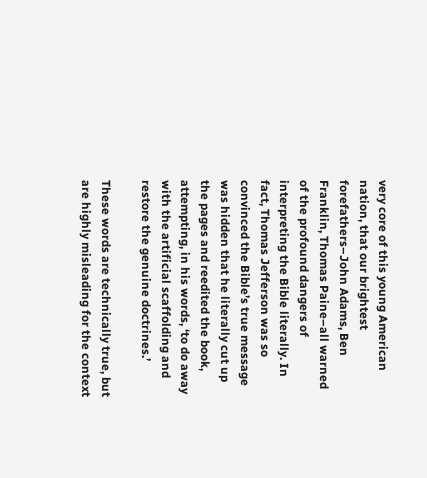very core of this young American nation, that our brightest forefathers–John Adams, Ben Franklin, Thomas Paine–all warned of the profound dangers of interpreting the Bible literally. In fact, Thomas Jefferson was so convinced the Bible’s true message was hidden that he literally cut up the pages and reedited the book, attempting, in his words, ‘to do away with the artificial scaffolding and restore the genuine doctrines.’

These words are technically true, but are highly misleading for the context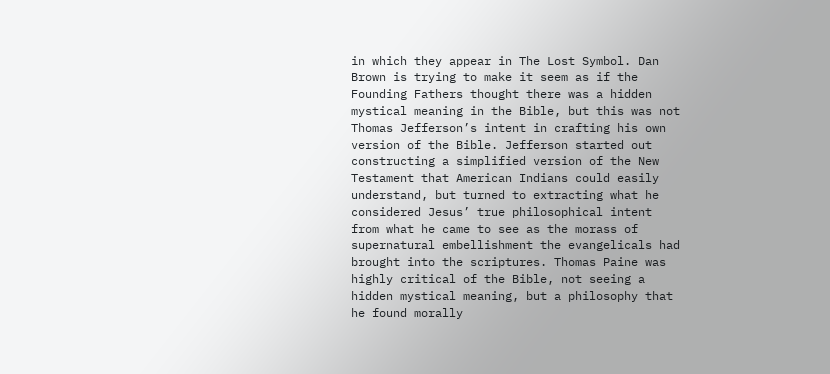in which they appear in The Lost Symbol. Dan Brown is trying to make it seem as if the Founding Fathers thought there was a hidden mystical meaning in the Bible, but this was not Thomas Jefferson’s intent in crafting his own version of the Bible. Jefferson started out constructing a simplified version of the New Testament that American Indians could easily understand, but turned to extracting what he considered Jesus’ true philosophical intent from what he came to see as the morass of supernatural embellishment the evangelicals had brought into the scriptures. Thomas Paine was highly critical of the Bible, not seeing a hidden mystical meaning, but a philosophy that he found morally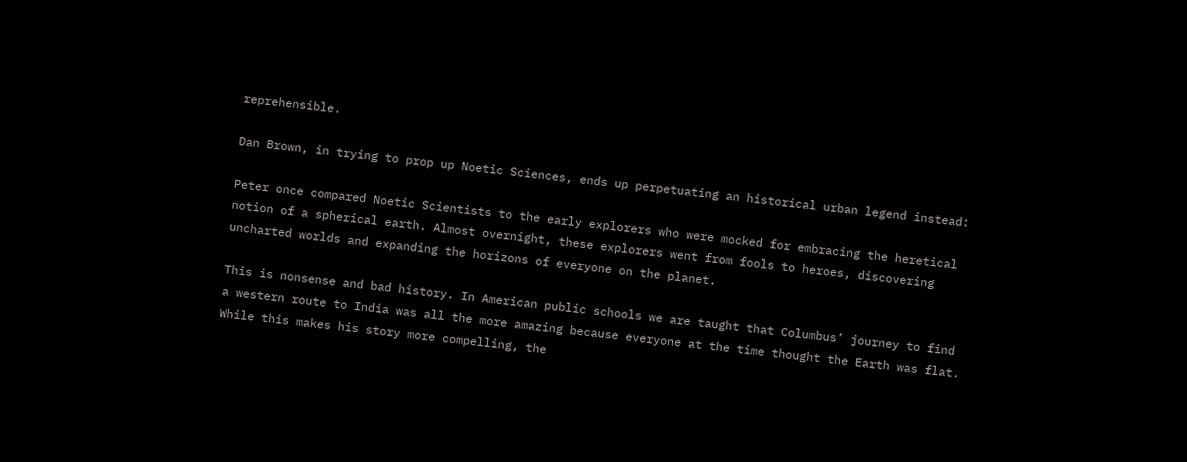reprehensible.

Dan Brown, in trying to prop up Noetic Sciences, ends up perpetuating an historical urban legend instead:

Peter once compared Noetic Scientists to the early explorers who were mocked for embracing the heretical notion of a spherical earth. Almost overnight, these explorers went from fools to heroes, discovering uncharted worlds and expanding the horizons of everyone on the planet.

This is nonsense and bad history. In American public schools we are taught that Columbus’ journey to find a western route to India was all the more amazing because everyone at the time thought the Earth was flat. While this makes his story more compelling, the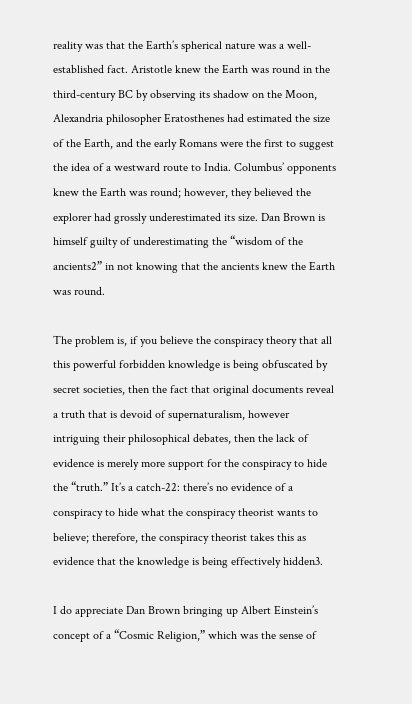reality was that the Earth’s spherical nature was a well-established fact. Aristotle knew the Earth was round in the third-century BC by observing its shadow on the Moon, Alexandria philosopher Eratosthenes had estimated the size of the Earth, and the early Romans were the first to suggest the idea of a westward route to India. Columbus’ opponents knew the Earth was round; however, they believed the explorer had grossly underestimated its size. Dan Brown is himself guilty of underestimating the “wisdom of the ancients2” in not knowing that the ancients knew the Earth was round.

The problem is, if you believe the conspiracy theory that all this powerful forbidden knowledge is being obfuscated by secret societies, then the fact that original documents reveal a truth that is devoid of supernaturalism, however intriguing their philosophical debates, then the lack of evidence is merely more support for the conspiracy to hide the “truth.” It’s a catch-22: there’s no evidence of a conspiracy to hide what the conspiracy theorist wants to believe; therefore, the conspiracy theorist takes this as evidence that the knowledge is being effectively hidden3.

I do appreciate Dan Brown bringing up Albert Einstein’s concept of a “Cosmic Religion,” which was the sense of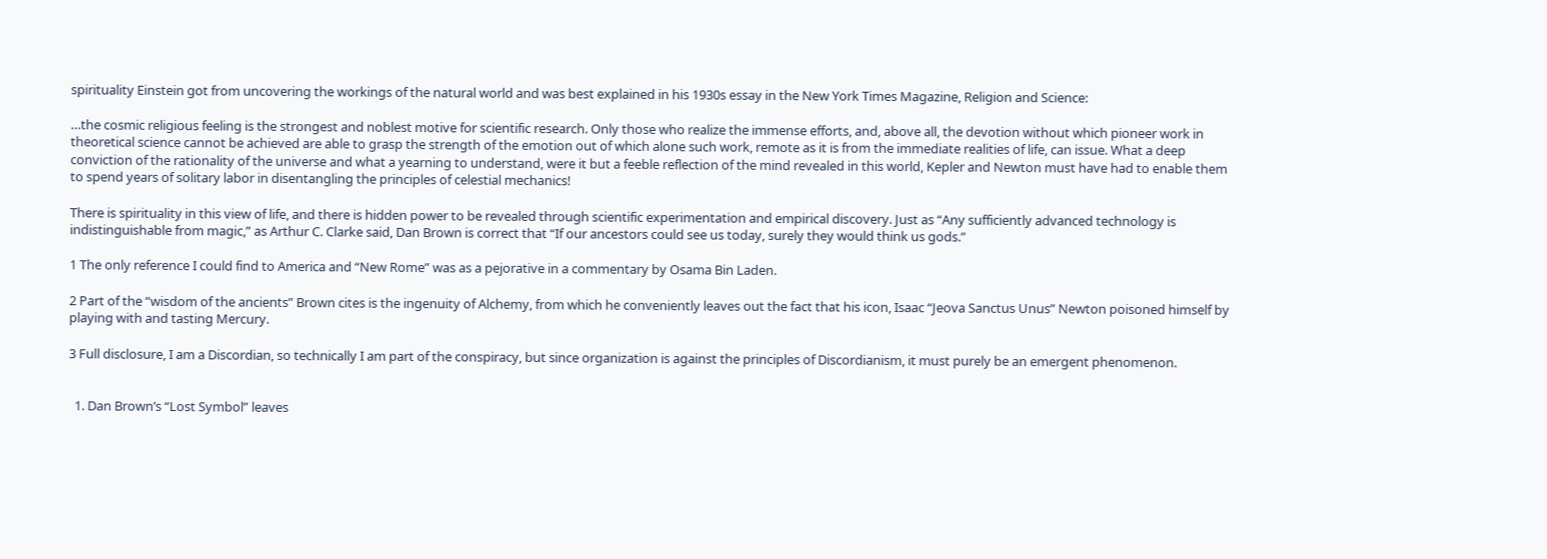spirituality Einstein got from uncovering the workings of the natural world and was best explained in his 1930s essay in the New York Times Magazine, Religion and Science:

…the cosmic religious feeling is the strongest and noblest motive for scientific research. Only those who realize the immense efforts, and, above all, the devotion without which pioneer work in theoretical science cannot be achieved are able to grasp the strength of the emotion out of which alone such work, remote as it is from the immediate realities of life, can issue. What a deep conviction of the rationality of the universe and what a yearning to understand, were it but a feeble reflection of the mind revealed in this world, Kepler and Newton must have had to enable them to spend years of solitary labor in disentangling the principles of celestial mechanics!

There is spirituality in this view of life, and there is hidden power to be revealed through scientific experimentation and empirical discovery. Just as “Any sufficiently advanced technology is indistinguishable from magic,” as Arthur C. Clarke said, Dan Brown is correct that “If our ancestors could see us today, surely they would think us gods.”

1 The only reference I could find to America and “New Rome” was as a pejorative in a commentary by Osama Bin Laden.

2 Part of the “wisdom of the ancients” Brown cites is the ingenuity of Alchemy, from which he conveniently leaves out the fact that his icon, Isaac “Jeova Sanctus Unus” Newton poisoned himself by playing with and tasting Mercury.

3 Full disclosure, I am a Discordian, so technically I am part of the conspiracy, but since organization is against the principles of Discordianism, it must purely be an emergent phenomenon.


  1. Dan Brown’s “Lost Symbol” leaves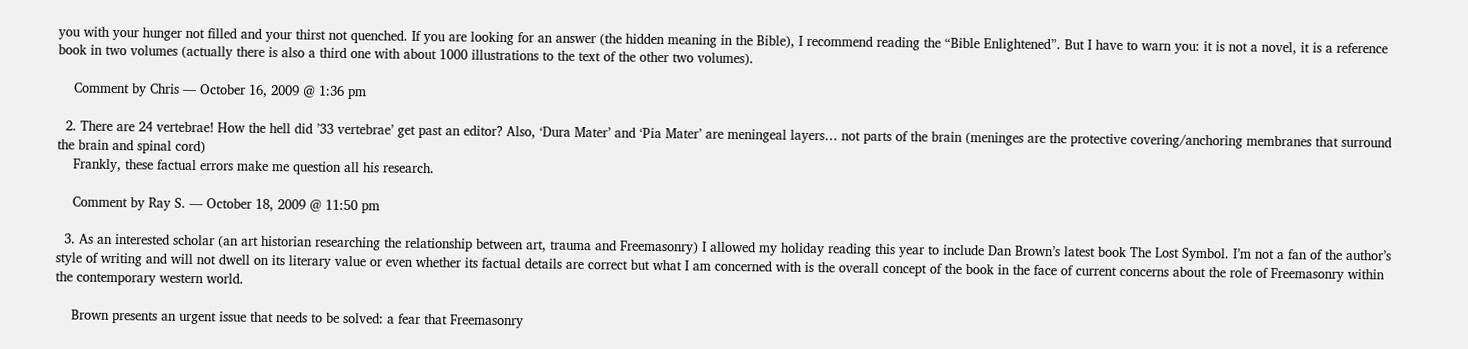you with your hunger not filled and your thirst not quenched. If you are looking for an answer (the hidden meaning in the Bible), I recommend reading the “Bible Enlightened”. But I have to warn you: it is not a novel, it is a reference book in two volumes (actually there is also a third one with about 1000 illustrations to the text of the other two volumes).

    Comment by Chris — October 16, 2009 @ 1:36 pm

  2. There are 24 vertebrae! How the hell did ’33 vertebrae’ get past an editor? Also, ‘Dura Mater’ and ‘Pia Mater’ are meningeal layers… not parts of the brain (meninges are the protective covering/anchoring membranes that surround the brain and spinal cord)
    Frankly, these factual errors make me question all his research.

    Comment by Ray S. — October 18, 2009 @ 11:50 pm

  3. As an interested scholar (an art historian researching the relationship between art, trauma and Freemasonry) I allowed my holiday reading this year to include Dan Brown’s latest book The Lost Symbol. I’m not a fan of the author’s style of writing and will not dwell on its literary value or even whether its factual details are correct but what I am concerned with is the overall concept of the book in the face of current concerns about the role of Freemasonry within the contemporary western world.

    Brown presents an urgent issue that needs to be solved: a fear that Freemasonry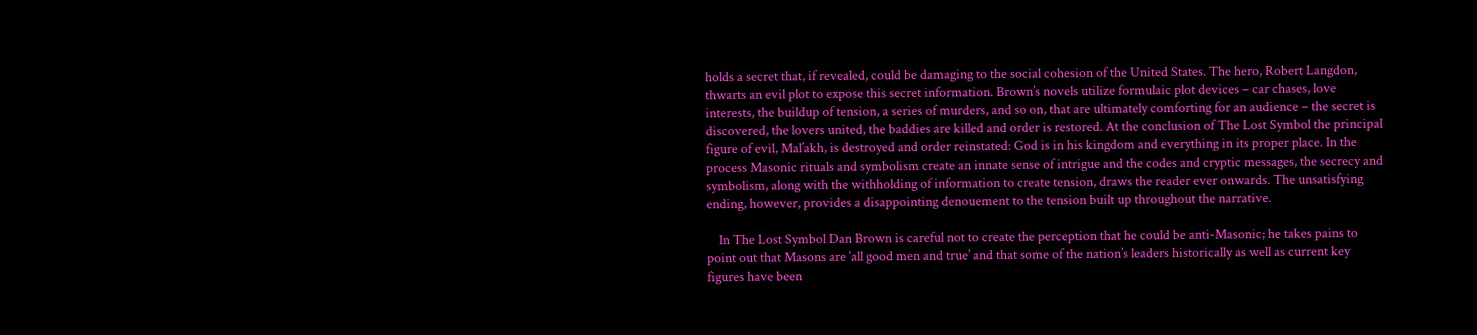holds a secret that, if revealed, could be damaging to the social cohesion of the United States. The hero, Robert Langdon, thwarts an evil plot to expose this secret information. Brown’s novels utilize formulaic plot devices – car chases, love interests, the buildup of tension, a series of murders, and so on, that are ultimately comforting for an audience – the secret is discovered, the lovers united, the baddies are killed and order is restored. At the conclusion of The Lost Symbol the principal figure of evil, Mal’akh, is destroyed and order reinstated: God is in his kingdom and everything in its proper place. In the process Masonic rituals and symbolism create an innate sense of intrigue and the codes and cryptic messages, the secrecy and symbolism, along with the withholding of information to create tension, draws the reader ever onwards. The unsatisfying ending, however, provides a disappointing denouement to the tension built up throughout the narrative.

    In The Lost Symbol Dan Brown is careful not to create the perception that he could be anti-Masonic; he takes pains to point out that Masons are ‘all good men and true’ and that some of the nation’s leaders historically as well as current key figures have been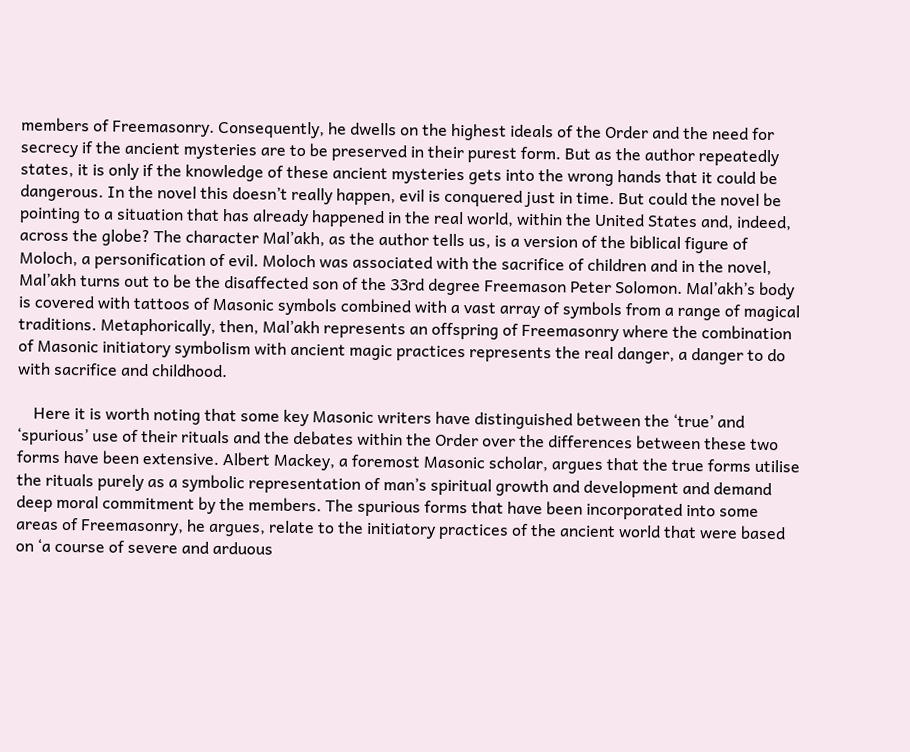members of Freemasonry. Consequently, he dwells on the highest ideals of the Order and the need for secrecy if the ancient mysteries are to be preserved in their purest form. But as the author repeatedly states, it is only if the knowledge of these ancient mysteries gets into the wrong hands that it could be dangerous. In the novel this doesn’t really happen, evil is conquered just in time. But could the novel be pointing to a situation that has already happened in the real world, within the United States and, indeed, across the globe? The character Mal’akh, as the author tells us, is a version of the biblical figure of Moloch, a personification of evil. Moloch was associated with the sacrifice of children and in the novel, Mal’akh turns out to be the disaffected son of the 33rd degree Freemason Peter Solomon. Mal’akh’s body is covered with tattoos of Masonic symbols combined with a vast array of symbols from a range of magical traditions. Metaphorically, then, Mal’akh represents an offspring of Freemasonry where the combination of Masonic initiatory symbolism with ancient magic practices represents the real danger, a danger to do with sacrifice and childhood.

    Here it is worth noting that some key Masonic writers have distinguished between the ‘true’ and ‘spurious’ use of their rituals and the debates within the Order over the differences between these two forms have been extensive. Albert Mackey, a foremost Masonic scholar, argues that the true forms utilise the rituals purely as a symbolic representation of man’s spiritual growth and development and demand deep moral commitment by the members. The spurious forms that have been incorporated into some areas of Freemasonry, he argues, relate to the initiatory practices of the ancient world that were based on ‘a course of severe and arduous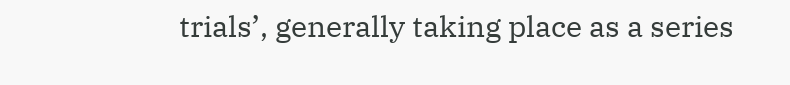trials’, generally taking place as a series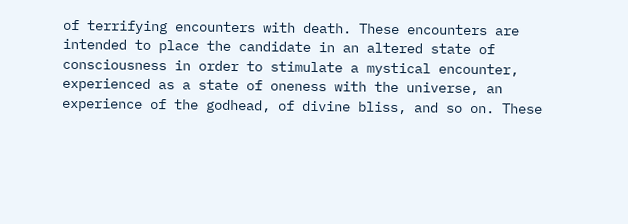of terrifying encounters with death. These encounters are intended to place the candidate in an altered state of consciousness in order to stimulate a mystical encounter, experienced as a state of oneness with the universe, an experience of the godhead, of divine bliss, and so on. These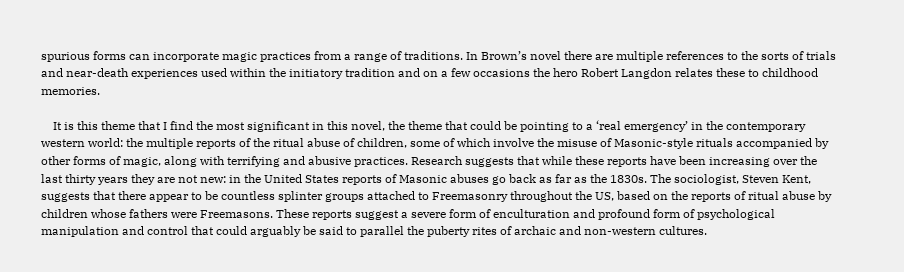spurious forms can incorporate magic practices from a range of traditions. In Brown’s novel there are multiple references to the sorts of trials and near-death experiences used within the initiatory tradition and on a few occasions the hero Robert Langdon relates these to childhood memories.

    It is this theme that I find the most significant in this novel, the theme that could be pointing to a ‘real emergency’ in the contemporary western world: the multiple reports of the ritual abuse of children, some of which involve the misuse of Masonic-style rituals accompanied by other forms of magic, along with terrifying and abusive practices. Research suggests that while these reports have been increasing over the last thirty years they are not new: in the United States reports of Masonic abuses go back as far as the 1830s. The sociologist, Steven Kent, suggests that there appear to be countless splinter groups attached to Freemasonry throughout the US, based on the reports of ritual abuse by children whose fathers were Freemasons. These reports suggest a severe form of enculturation and profound form of psychological manipulation and control that could arguably be said to parallel the puberty rites of archaic and non-western cultures.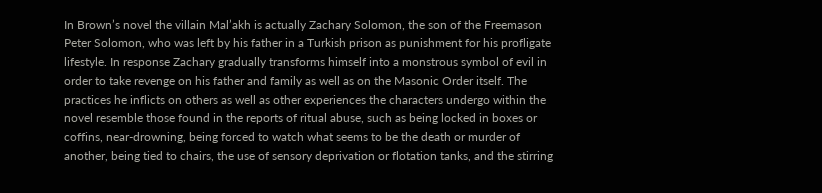In Brown’s novel the villain Mal’akh is actually Zachary Solomon, the son of the Freemason Peter Solomon, who was left by his father in a Turkish prison as punishment for his profligate lifestyle. In response Zachary gradually transforms himself into a monstrous symbol of evil in order to take revenge on his father and family as well as on the Masonic Order itself. The practices he inflicts on others as well as other experiences the characters undergo within the novel resemble those found in the reports of ritual abuse, such as being locked in boxes or coffins, near-drowning, being forced to watch what seems to be the death or murder of another, being tied to chairs, the use of sensory deprivation or flotation tanks, and the stirring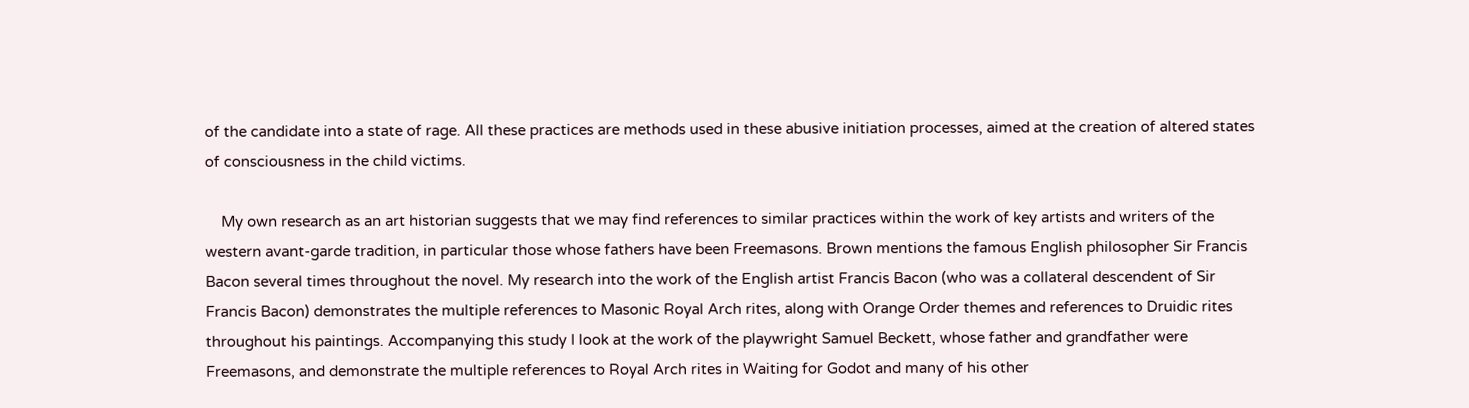of the candidate into a state of rage. All these practices are methods used in these abusive initiation processes, aimed at the creation of altered states of consciousness in the child victims.

    My own research as an art historian suggests that we may find references to similar practices within the work of key artists and writers of the western avant-garde tradition, in particular those whose fathers have been Freemasons. Brown mentions the famous English philosopher Sir Francis Bacon several times throughout the novel. My research into the work of the English artist Francis Bacon (who was a collateral descendent of Sir Francis Bacon) demonstrates the multiple references to Masonic Royal Arch rites, along with Orange Order themes and references to Druidic rites throughout his paintings. Accompanying this study I look at the work of the playwright Samuel Beckett, whose father and grandfather were Freemasons, and demonstrate the multiple references to Royal Arch rites in Waiting for Godot and many of his other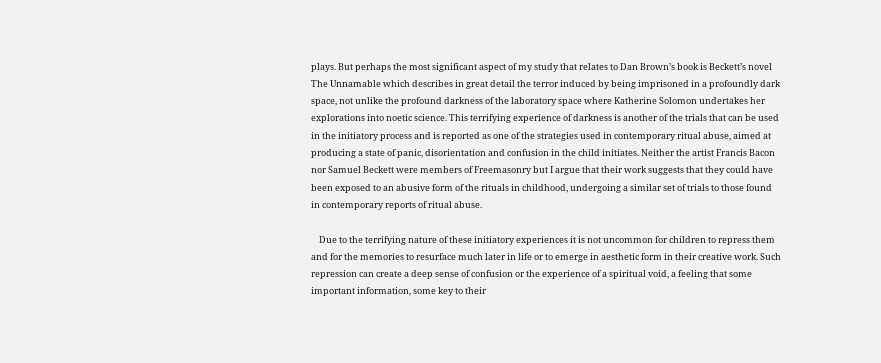plays. But perhaps the most significant aspect of my study that relates to Dan Brown’s book is Beckett’s novel The Unnamable which describes in great detail the terror induced by being imprisoned in a profoundly dark space, not unlike the profound darkness of the laboratory space where Katherine Solomon undertakes her explorations into noetic science. This terrifying experience of darkness is another of the trials that can be used in the initiatory process and is reported as one of the strategies used in contemporary ritual abuse, aimed at producing a state of panic, disorientation and confusion in the child initiates. Neither the artist Francis Bacon nor Samuel Beckett were members of Freemasonry but I argue that their work suggests that they could have been exposed to an abusive form of the rituals in childhood, undergoing a similar set of trials to those found in contemporary reports of ritual abuse.

    Due to the terrifying nature of these initiatory experiences it is not uncommon for children to repress them and for the memories to resurface much later in life or to emerge in aesthetic form in their creative work. Such repression can create a deep sense of confusion or the experience of a spiritual void, a feeling that some important information, some key to their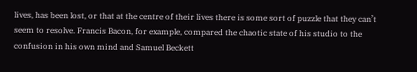lives, has been lost, or that at the centre of their lives there is some sort of puzzle that they can’t seem to resolve. Francis Bacon, for example, compared the chaotic state of his studio to the confusion in his own mind and Samuel Beckett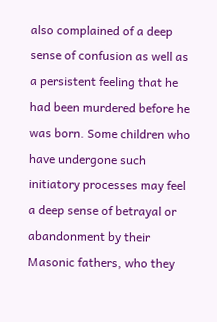also complained of a deep sense of confusion as well as a persistent feeling that he had been murdered before he was born. Some children who have undergone such initiatory processes may feel a deep sense of betrayal or abandonment by their Masonic fathers, who they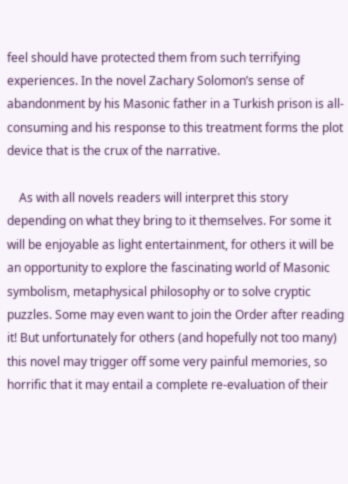feel should have protected them from such terrifying experiences. In the novel Zachary Solomon’s sense of abandonment by his Masonic father in a Turkish prison is all-consuming and his response to this treatment forms the plot device that is the crux of the narrative.

    As with all novels readers will interpret this story depending on what they bring to it themselves. For some it will be enjoyable as light entertainment, for others it will be an opportunity to explore the fascinating world of Masonic symbolism, metaphysical philosophy or to solve cryptic puzzles. Some may even want to join the Order after reading it! But unfortunately for others (and hopefully not too many) this novel may trigger off some very painful memories, so horrific that it may entail a complete re-evaluation of their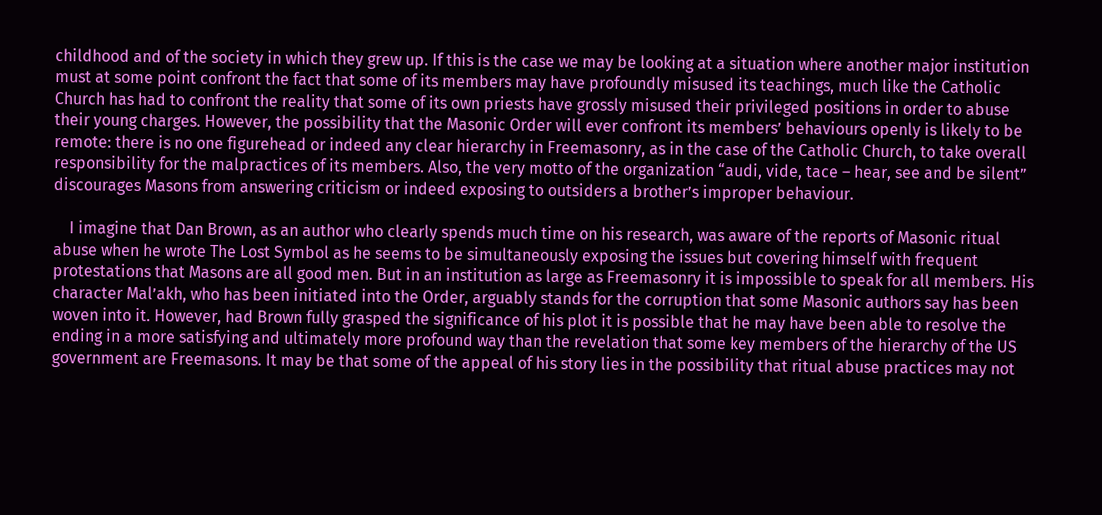childhood and of the society in which they grew up. If this is the case we may be looking at a situation where another major institution must at some point confront the fact that some of its members may have profoundly misused its teachings, much like the Catholic Church has had to confront the reality that some of its own priests have grossly misused their privileged positions in order to abuse their young charges. However, the possibility that the Masonic Order will ever confront its members’ behaviours openly is likely to be remote: there is no one figurehead or indeed any clear hierarchy in Freemasonry, as in the case of the Catholic Church, to take overall responsibility for the malpractices of its members. Also, the very motto of the organization “audi, vide, tace – hear, see and be silent” discourages Masons from answering criticism or indeed exposing to outsiders a brother’s improper behaviour.

    I imagine that Dan Brown, as an author who clearly spends much time on his research, was aware of the reports of Masonic ritual abuse when he wrote The Lost Symbol as he seems to be simultaneously exposing the issues but covering himself with frequent protestations that Masons are all good men. But in an institution as large as Freemasonry it is impossible to speak for all members. His character Mal’akh, who has been initiated into the Order, arguably stands for the corruption that some Masonic authors say has been woven into it. However, had Brown fully grasped the significance of his plot it is possible that he may have been able to resolve the ending in a more satisfying and ultimately more profound way than the revelation that some key members of the hierarchy of the US government are Freemasons. It may be that some of the appeal of his story lies in the possibility that ritual abuse practices may not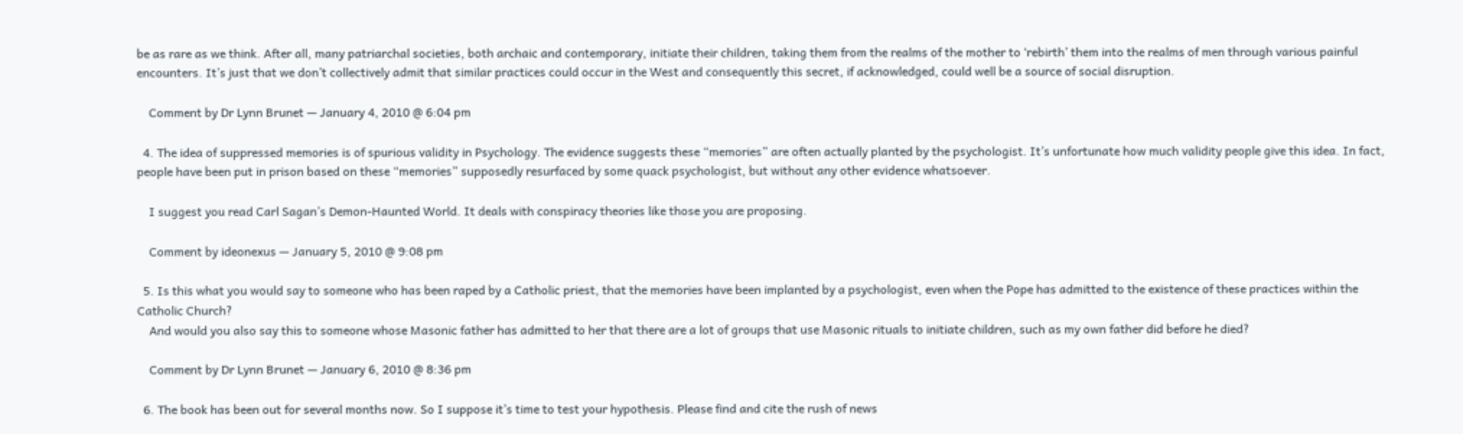be as rare as we think. After all, many patriarchal societies, both archaic and contemporary, initiate their children, taking them from the realms of the mother to ‘rebirth’ them into the realms of men through various painful encounters. It’s just that we don’t collectively admit that similar practices could occur in the West and consequently this secret, if acknowledged, could well be a source of social disruption.

    Comment by Dr Lynn Brunet — January 4, 2010 @ 6:04 pm

  4. The idea of suppressed memories is of spurious validity in Psychology. The evidence suggests these “memories” are often actually planted by the psychologist. It’s unfortunate how much validity people give this idea. In fact, people have been put in prison based on these “memories” supposedly resurfaced by some quack psychologist, but without any other evidence whatsoever.

    I suggest you read Carl Sagan’s Demon-Haunted World. It deals with conspiracy theories like those you are proposing.

    Comment by ideonexus — January 5, 2010 @ 9:08 pm

  5. Is this what you would say to someone who has been raped by a Catholic priest, that the memories have been implanted by a psychologist, even when the Pope has admitted to the existence of these practices within the Catholic Church?
    And would you also say this to someone whose Masonic father has admitted to her that there are a lot of groups that use Masonic rituals to initiate children, such as my own father did before he died?

    Comment by Dr Lynn Brunet — January 6, 2010 @ 8:36 pm

  6. The book has been out for several months now. So I suppose it’s time to test your hypothesis. Please find and cite the rush of news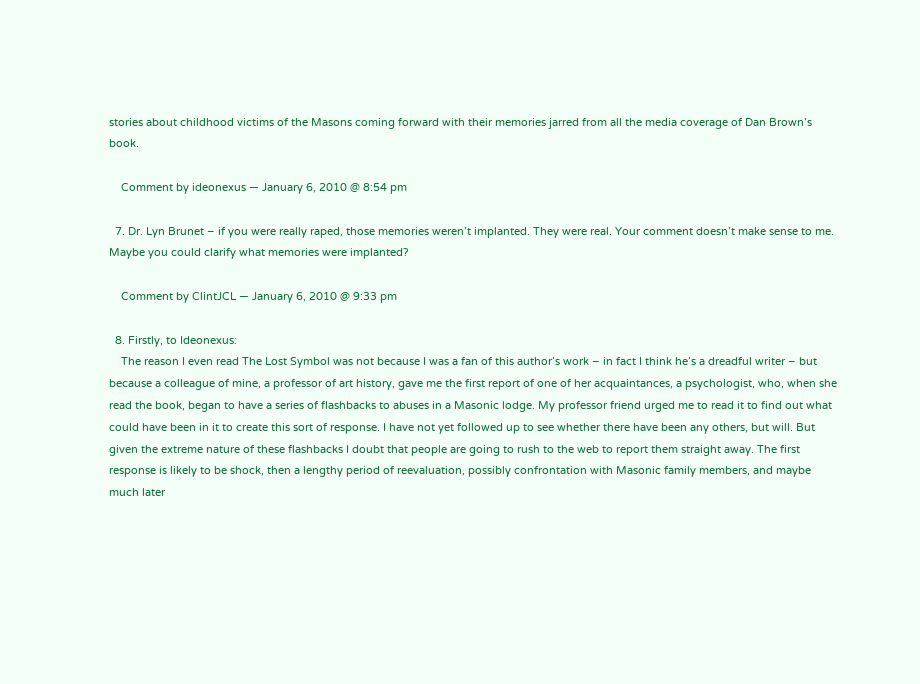stories about childhood victims of the Masons coming forward with their memories jarred from all the media coverage of Dan Brown’s book.

    Comment by ideonexus — January 6, 2010 @ 8:54 pm

  7. Dr. Lyn Brunet – if you were really raped, those memories weren’t implanted. They were real. Your comment doesn’t make sense to me. Maybe you could clarify what memories were implanted?

    Comment by ClintJCL — January 6, 2010 @ 9:33 pm

  8. Firstly, to Ideonexus:
    The reason I even read The Lost Symbol was not because I was a fan of this author’s work – in fact I think he’s a dreadful writer – but because a colleague of mine, a professor of art history, gave me the first report of one of her acquaintances, a psychologist, who, when she read the book, began to have a series of flashbacks to abuses in a Masonic lodge. My professor friend urged me to read it to find out what could have been in it to create this sort of response. I have not yet followed up to see whether there have been any others, but will. But given the extreme nature of these flashbacks I doubt that people are going to rush to the web to report them straight away. The first response is likely to be shock, then a lengthy period of reevaluation, possibly confrontation with Masonic family members, and maybe much later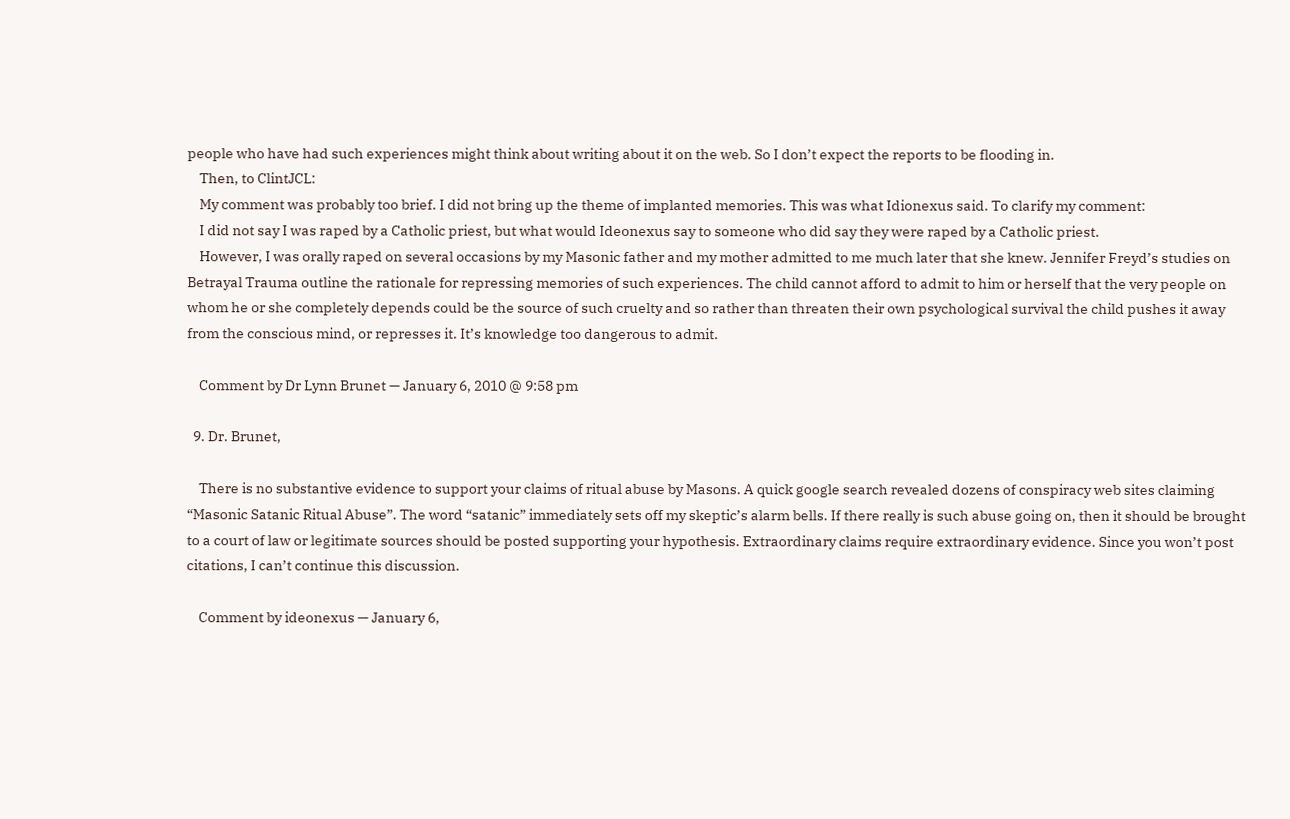people who have had such experiences might think about writing about it on the web. So I don’t expect the reports to be flooding in.
    Then, to ClintJCL:
    My comment was probably too brief. I did not bring up the theme of implanted memories. This was what Idionexus said. To clarify my comment:
    I did not say I was raped by a Catholic priest, but what would Ideonexus say to someone who did say they were raped by a Catholic priest.
    However, I was orally raped on several occasions by my Masonic father and my mother admitted to me much later that she knew. Jennifer Freyd’s studies on Betrayal Trauma outline the rationale for repressing memories of such experiences. The child cannot afford to admit to him or herself that the very people on whom he or she completely depends could be the source of such cruelty and so rather than threaten their own psychological survival the child pushes it away from the conscious mind, or represses it. It’s knowledge too dangerous to admit.

    Comment by Dr Lynn Brunet — January 6, 2010 @ 9:58 pm

  9. Dr. Brunet,

    There is no substantive evidence to support your claims of ritual abuse by Masons. A quick google search revealed dozens of conspiracy web sites claiming “Masonic Satanic Ritual Abuse”. The word “satanic” immediately sets off my skeptic’s alarm bells. If there really is such abuse going on, then it should be brought to a court of law or legitimate sources should be posted supporting your hypothesis. Extraordinary claims require extraordinary evidence. Since you won’t post citations, I can’t continue this discussion.

    Comment by ideonexus — January 6,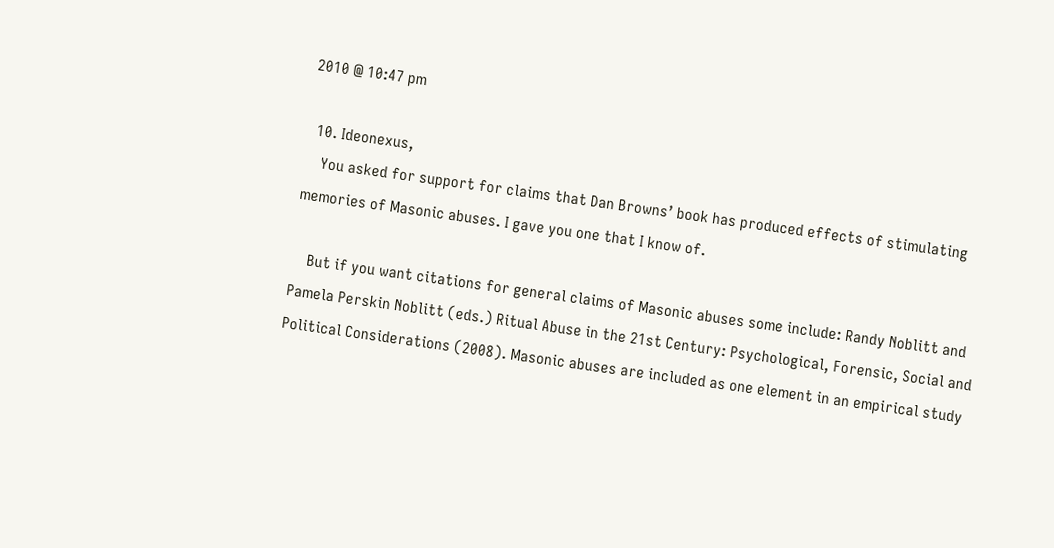2010 @ 10:47 pm

  10. Ideonexus,
    You asked for support for claims that Dan Browns’ book has produced effects of stimulating memories of Masonic abuses. I gave you one that I know of.

    But if you want citations for general claims of Masonic abuses some include: Randy Noblitt and Pamela Perskin Noblitt (eds.) Ritual Abuse in the 21st Century: Psychological, Forensic, Social and Political Considerations (2008). Masonic abuses are included as one element in an empirical study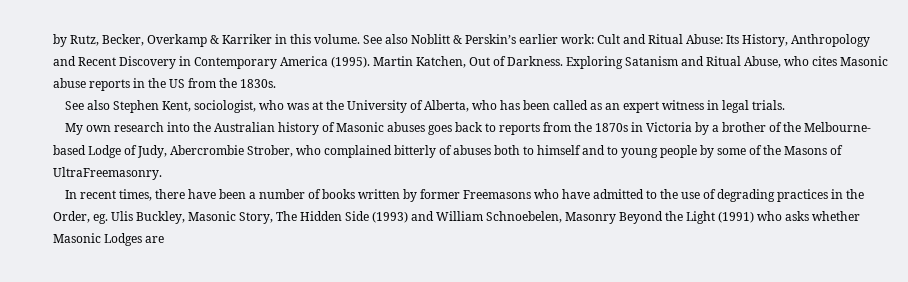by Rutz, Becker, Overkamp & Karriker in this volume. See also Noblitt & Perskin’s earlier work: Cult and Ritual Abuse: Its History, Anthropology and Recent Discovery in Contemporary America (1995). Martin Katchen, Out of Darkness. Exploring Satanism and Ritual Abuse, who cites Masonic abuse reports in the US from the 1830s.
    See also Stephen Kent, sociologist, who was at the University of Alberta, who has been called as an expert witness in legal trials.
    My own research into the Australian history of Masonic abuses goes back to reports from the 1870s in Victoria by a brother of the Melbourne-based Lodge of Judy, Abercrombie Strober, who complained bitterly of abuses both to himself and to young people by some of the Masons of UltraFreemasonry.
    In recent times, there have been a number of books written by former Freemasons who have admitted to the use of degrading practices in the Order, eg. Ulis Buckley, Masonic Story, The Hidden Side (1993) and William Schnoebelen, Masonry Beyond the Light (1991) who asks whether Masonic Lodges are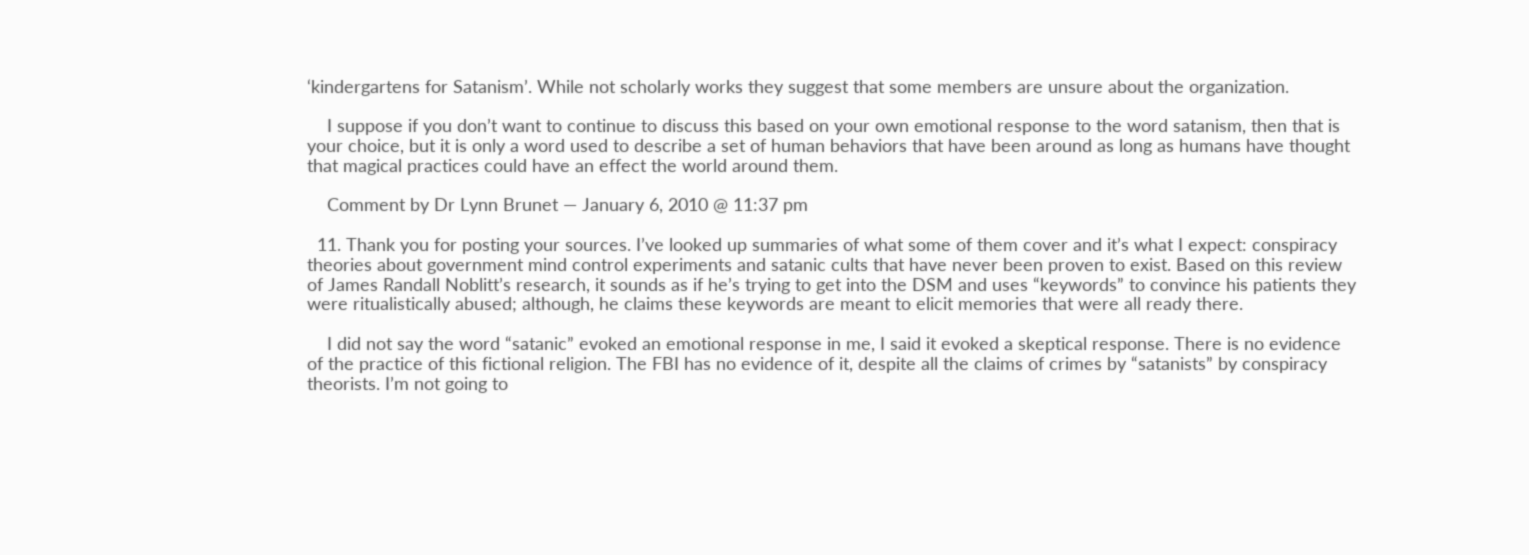‘kindergartens for Satanism’. While not scholarly works they suggest that some members are unsure about the organization.

    I suppose if you don’t want to continue to discuss this based on your own emotional response to the word satanism, then that is your choice, but it is only a word used to describe a set of human behaviors that have been around as long as humans have thought that magical practices could have an effect the world around them.

    Comment by Dr Lynn Brunet — January 6, 2010 @ 11:37 pm

  11. Thank you for posting your sources. I’ve looked up summaries of what some of them cover and it’s what I expect: conspiracy theories about government mind control experiments and satanic cults that have never been proven to exist. Based on this review of James Randall Noblitt’s research, it sounds as if he’s trying to get into the DSM and uses “keywords” to convince his patients they were ritualistically abused; although, he claims these keywords are meant to elicit memories that were all ready there.

    I did not say the word “satanic” evoked an emotional response in me, I said it evoked a skeptical response. There is no evidence of the practice of this fictional religion. The FBI has no evidence of it, despite all the claims of crimes by “satanists” by conspiracy theorists. I’m not going to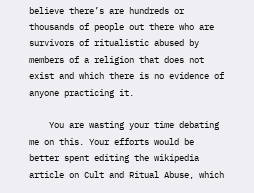believe there’s are hundreds or thousands of people out there who are survivors of ritualistic abused by members of a religion that does not exist and which there is no evidence of anyone practicing it.

    You are wasting your time debating me on this. Your efforts would be better spent editing the wikipedia article on Cult and Ritual Abuse, which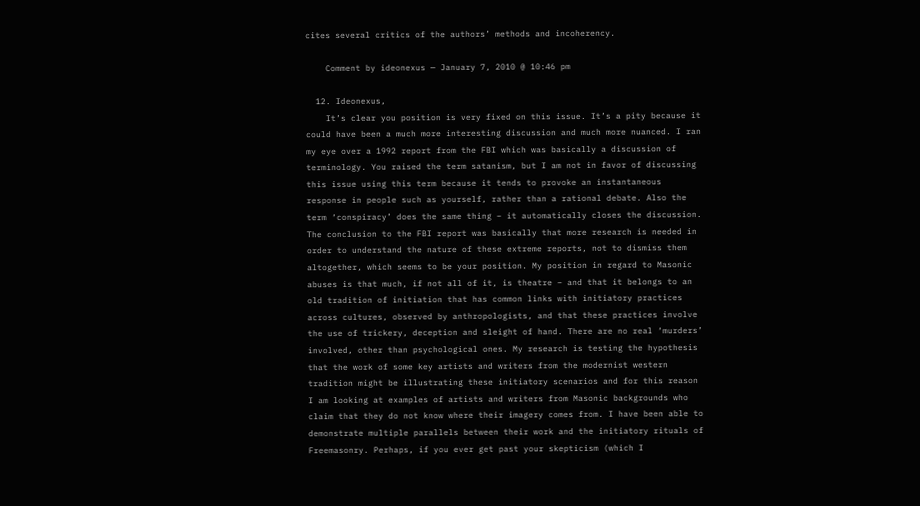cites several critics of the authors’ methods and incoherency.

    Comment by ideonexus — January 7, 2010 @ 10:46 pm

  12. Ideonexus,
    It’s clear you position is very fixed on this issue. It’s a pity because it could have been a much more interesting discussion and much more nuanced. I ran my eye over a 1992 report from the FBI which was basically a discussion of terminology. You raised the term satanism, but I am not in favor of discussing this issue using this term because it tends to provoke an instantaneous response in people such as yourself, rather than a rational debate. Also the term ‘conspiracy’ does the same thing – it automatically closes the discussion. The conclusion to the FBI report was basically that more research is needed in order to understand the nature of these extreme reports, not to dismiss them altogether, which seems to be your position. My position in regard to Masonic abuses is that much, if not all of it, is theatre – and that it belongs to an old tradition of initiation that has common links with initiatory practices across cultures, observed by anthropologists, and that these practices involve the use of trickery, deception and sleight of hand. There are no real ‘murders’ involved, other than psychological ones. My research is testing the hypothesis that the work of some key artists and writers from the modernist western tradition might be illustrating these initiatory scenarios and for this reason I am looking at examples of artists and writers from Masonic backgrounds who claim that they do not know where their imagery comes from. I have been able to demonstrate multiple parallels between their work and the initiatory rituals of Freemasonry. Perhaps, if you ever get past your skepticism (which I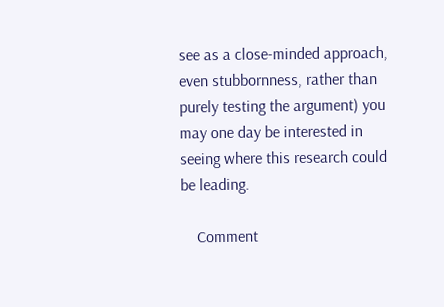see as a close-minded approach, even stubbornness, rather than purely testing the argument) you may one day be interested in seeing where this research could be leading.

    Comment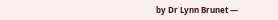by Dr Lynn Brunet —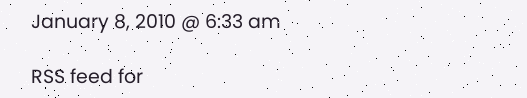January 8, 2010 @ 6:33 am

RSS feed for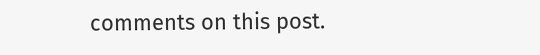comments on this post.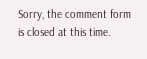Sorry, the comment form is closed at this time.